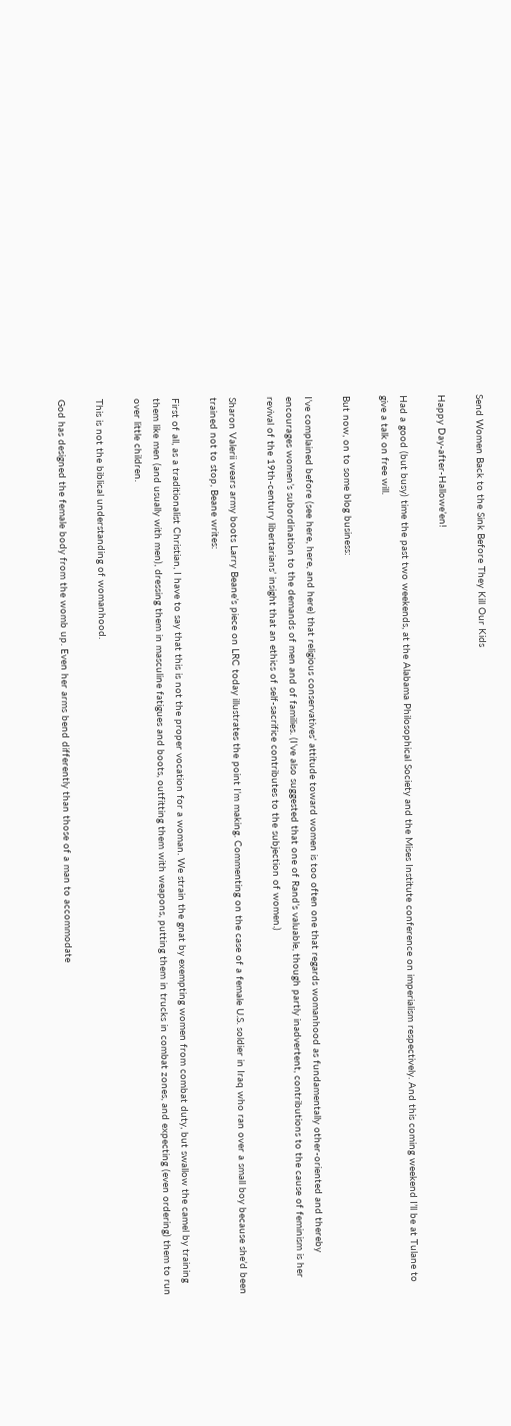Send Women Back to the Sink Before They Kill Our Kids

Happy Day-after-Hallowe’en!

Had a good (but busy) time the past two weekends, at the Alabama Philosophical Society and the Mises Institute conference on imperialism respectively. And this coming weekend I’ll be at Tulane to give a talk on free will.

But now, on to some blog business:

I’ve complained before (see here, here, and here) that religious conservatives’ attitude toward women is too often one that regards womanhood as fundamentally other-oriented and thereby encourages women’s subordination to the demands of men and of families. (I’ve also suggested that one of Rand’s valuable, though partly inadvertent, contributions to the cause of feminism is her revival of the 19th-century libertarians’ insight that an ethics of self-sacrifice contributes to the subjection of women.)

Sharon Valerii wears army boots Larry Beane’s piece on LRC today illustrates the point I’m making. Commenting on the case of a female U.S. soldier in Iraq who ran over a small boy because she’d been trained not to stop, Beane writes:

First of all, as a traditionalist Christian, I have to say that this is not the proper vocation for a woman. We strain the gnat by exempting women from combat duty, but swallow the camel by training them like men (and usually with men), dressing them in masculine fatigues and boots, outfitting them with weapons, putting them in trucks in combat zones, and expecting (even ordering) them to run over little children.

This is not the biblical understanding of womanhood.

God has designed the female body from the womb up. Even her arms bend differently than those of a man to accommodate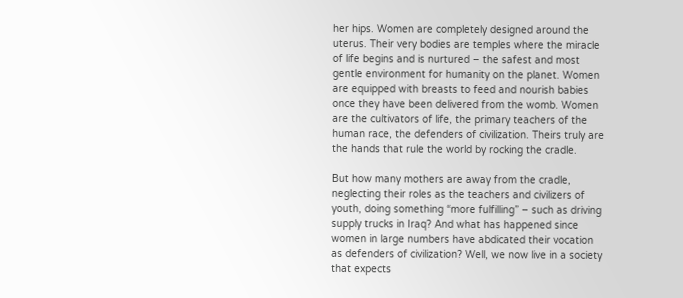her hips. Women are completely designed around the uterus. Their very bodies are temples where the miracle of life begins and is nurtured – the safest and most gentle environment for humanity on the planet. Women are equipped with breasts to feed and nourish babies once they have been delivered from the womb. Women are the cultivators of life, the primary teachers of the human race, the defenders of civilization. Theirs truly are the hands that rule the world by rocking the cradle.

But how many mothers are away from the cradle, neglecting their roles as the teachers and civilizers of youth, doing something “more fulfilling” – such as driving supply trucks in Iraq? And what has happened since women in large numbers have abdicated their vocation as defenders of civilization? Well, we now live in a society that expects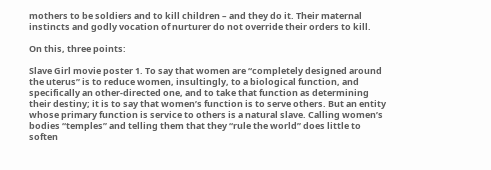mothers to be soldiers and to kill children – and they do it. Their maternal instincts and godly vocation of nurturer do not override their orders to kill.

On this, three points:

Slave Girl movie poster 1. To say that women are “completely designed around the uterus” is to reduce women, insultingly, to a biological function, and specifically an other-directed one, and to take that function as determining their destiny; it is to say that women’s function is to serve others. But an entity whose primary function is service to others is a natural slave. Calling women’s bodies “temples” and telling them that they “rule the world” does little to soften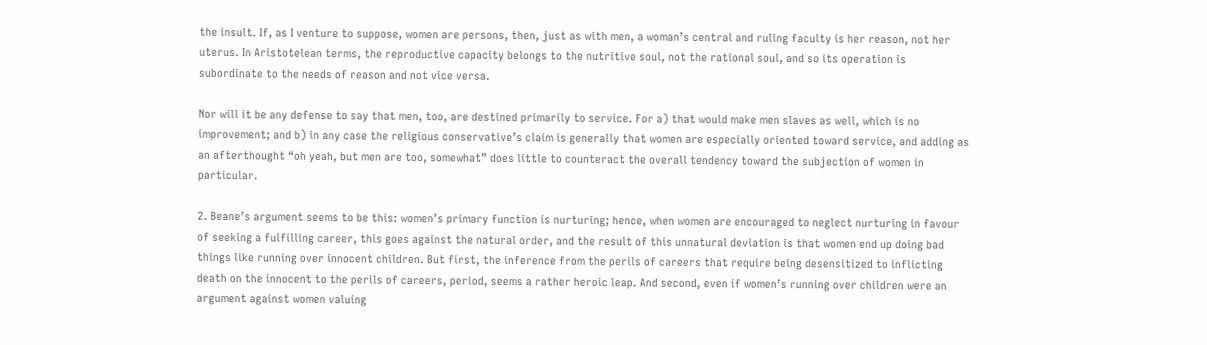the insult. If, as I venture to suppose, women are persons, then, just as with men, a woman’s central and ruling faculty is her reason, not her uterus. In Aristotelean terms, the reproductive capacity belongs to the nutritive soul, not the rational soul, and so its operation is subordinate to the needs of reason and not vice versa.

Nor will it be any defense to say that men, too, are destined primarily to service. For a) that would make men slaves as well, which is no improvement; and b) in any case the religious conservative’s claim is generally that women are especially oriented toward service, and adding as an afterthought “oh yeah, but men are too, somewhat” does little to counteract the overall tendency toward the subjection of women in particular.

2. Beane’s argument seems to be this: women’s primary function is nurturing; hence, when women are encouraged to neglect nurturing in favour of seeking a fulfilling career, this goes against the natural order, and the result of this unnatural deviation is that women end up doing bad things like running over innocent children. But first, the inference from the perils of careers that require being desensitized to inflicting death on the innocent to the perils of careers, period, seems a rather heroic leap. And second, even if women’s running over children were an argument against women valuing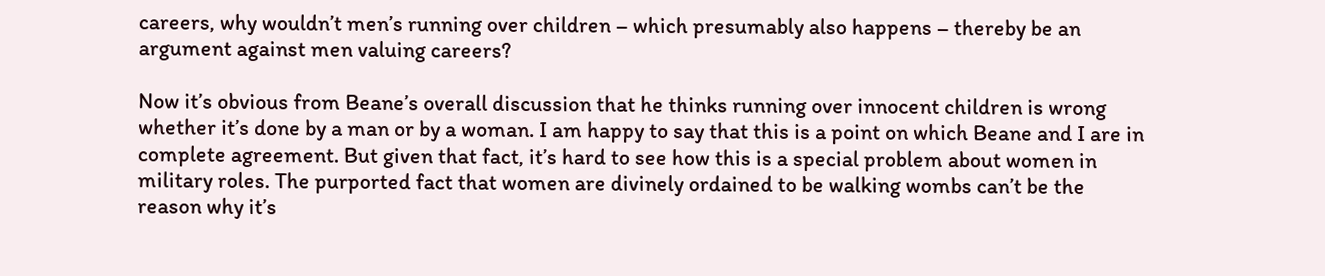careers, why wouldn’t men’s running over children – which presumably also happens – thereby be an argument against men valuing careers?

Now it’s obvious from Beane’s overall discussion that he thinks running over innocent children is wrong whether it’s done by a man or by a woman. I am happy to say that this is a point on which Beane and I are in complete agreement. But given that fact, it’s hard to see how this is a special problem about women in military roles. The purported fact that women are divinely ordained to be walking wombs can’t be the reason why it’s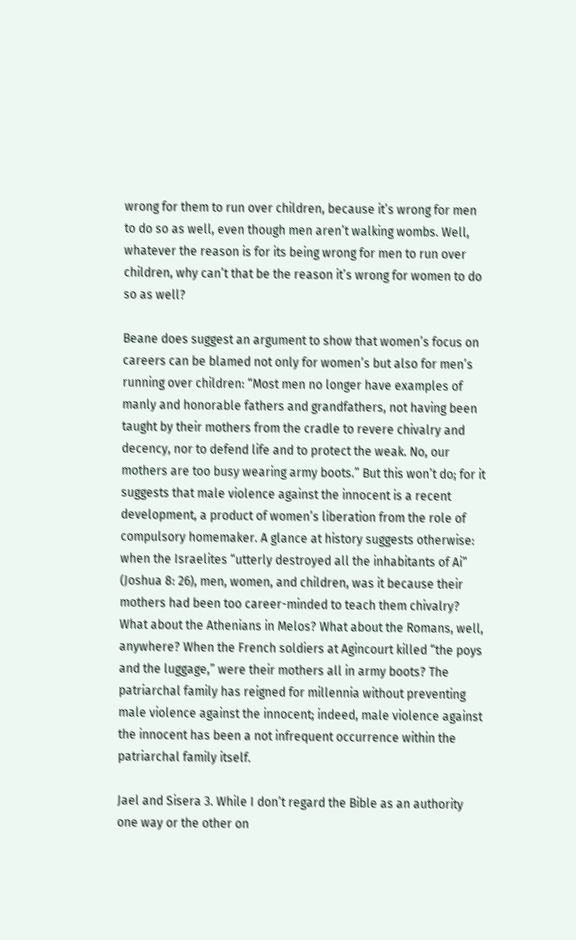wrong for them to run over children, because it’s wrong for men to do so as well, even though men aren’t walking wombs. Well, whatever the reason is for its being wrong for men to run over children, why can’t that be the reason it’s wrong for women to do so as well?

Beane does suggest an argument to show that women’s focus on careers can be blamed not only for women’s but also for men’s running over children: “Most men no longer have examples of manly and honorable fathers and grandfathers, not having been taught by their mothers from the cradle to revere chivalry and decency, nor to defend life and to protect the weak. No, our mothers are too busy wearing army boots.” But this won’t do; for it suggests that male violence against the innocent is a recent development, a product of women’s liberation from the role of compulsory homemaker. A glance at history suggests otherwise: when the Israelites “utterly destroyed all the inhabitants of Ai” (Joshua 8: 26), men, women, and children, was it because their mothers had been too career-minded to teach them chivalry? What about the Athenians in Melos? What about the Romans, well, anywhere? When the French soldiers at Agincourt killed “the poys and the luggage,” were their mothers all in army boots? The patriarchal family has reigned for millennia without preventing male violence against the innocent; indeed, male violence against the innocent has been a not infrequent occurrence within the patriarchal family itself.

Jael and Sisera 3. While I don’t regard the Bible as an authority one way or the other on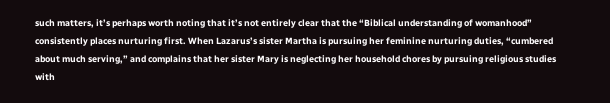such matters, it’s perhaps worth noting that it’s not entirely clear that the “Biblical understanding of womanhood” consistently places nurturing first. When Lazarus’s sister Martha is pursuing her feminine nurturing duties, “cumbered about much serving,” and complains that her sister Mary is neglecting her household chores by pursuing religious studies with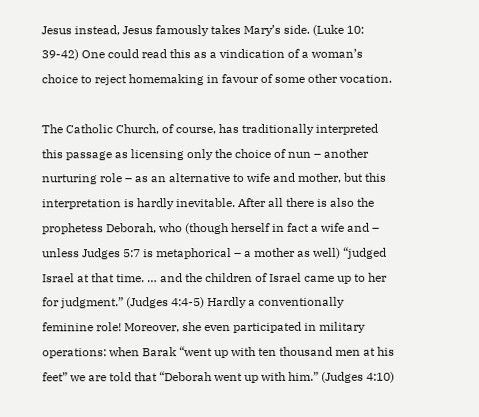Jesus instead, Jesus famously takes Mary’s side. (Luke 10: 39-42) One could read this as a vindication of a woman’s choice to reject homemaking in favour of some other vocation.

The Catholic Church, of course, has traditionally interpreted this passage as licensing only the choice of nun – another nurturing role – as an alternative to wife and mother, but this interpretation is hardly inevitable. After all there is also the prophetess Deborah, who (though herself in fact a wife and – unless Judges 5:7 is metaphorical – a mother as well) “judged Israel at that time. … and the children of Israel came up to her for judgment.” (Judges 4:4-5) Hardly a conventionally feminine role! Moreover, she even participated in military operations: when Barak “went up with ten thousand men at his feet” we are told that “Deborah went up with him.” (Judges 4:10)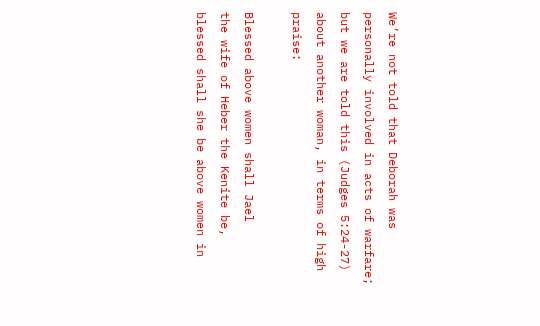We’re not told that Deborah was personally involved in acts of warfare; but we are told this (Judges 5:24-27) about another woman, in terms of high praise:

Blessed above women shall Jael
the wife of Heber the Kenite be,
blessed shall she be above women in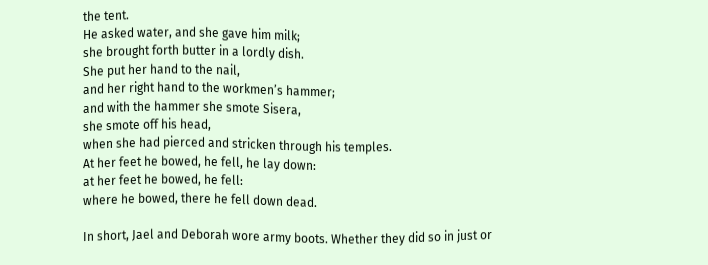the tent.
He asked water, and she gave him milk;
she brought forth butter in a lordly dish.
She put her hand to the nail,
and her right hand to the workmen’s hammer;
and with the hammer she smote Sisera,
she smote off his head,
when she had pierced and stricken through his temples.
At her feet he bowed, he fell, he lay down:
at her feet he bowed, he fell:
where he bowed, there he fell down dead.

In short, Jael and Deborah wore army boots. Whether they did so in just or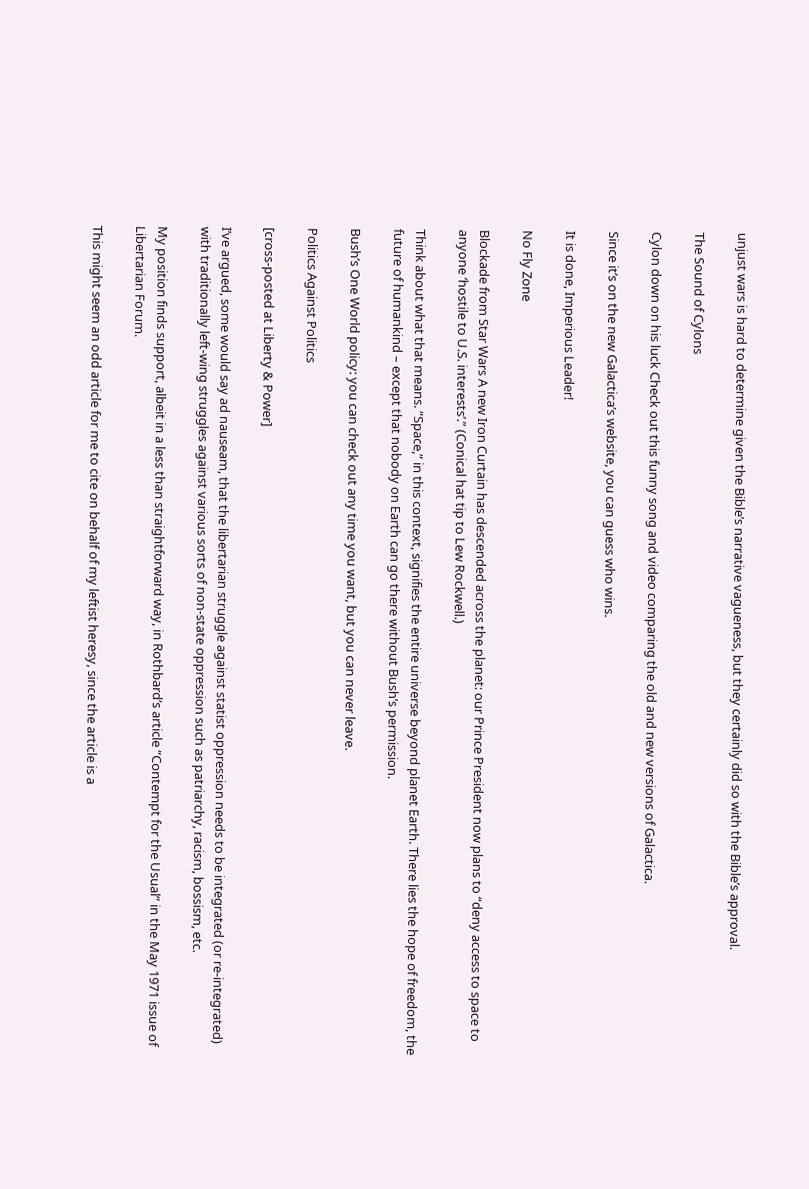unjust wars is hard to determine given the Bible’s narrative vagueness, but they certainly did so with the Bible’s approval.

The Sound of Cylons

Cylon down on his luck Check out this funny song and video comparing the old and new versions of Galactica.

Since it’s on the new Galactica’s website, you can guess who wins.

It is done, Imperious Leader!

No Fly Zone

Blockade from Star Wars A new Iron Curtain has descended across the planet: our Prince President now plans to “deny access to space to anyone ‘hostile to U.S. interests’.” (Conical hat tip to Lew Rockwell.)

Think about what that means. “Space,” in this context, signifies the entire universe beyond planet Earth. There lies the hope of freedom, the future of humankind – except that nobody on Earth can go there without Bush’s permission.

Bush’s One World policy: you can check out any time you want, but you can never leave.

Politics Against Politics

[cross-posted at Liberty & Power]

I’ve argued, some would say ad nauseam, that the libertarian struggle against statist oppression needs to be integrated (or re-integrated) with traditionally left-wing struggles against various sorts of non-state oppression such as patriarchy, racism, bossism, etc.

My position finds support, albeit in a less than straightforward way, in Rothbard’s article “Contempt for the Usual” in the May 1971 issue of Libertarian Forum.

This might seem an odd article for me to cite on behalf of my leftist heresy, since the article is a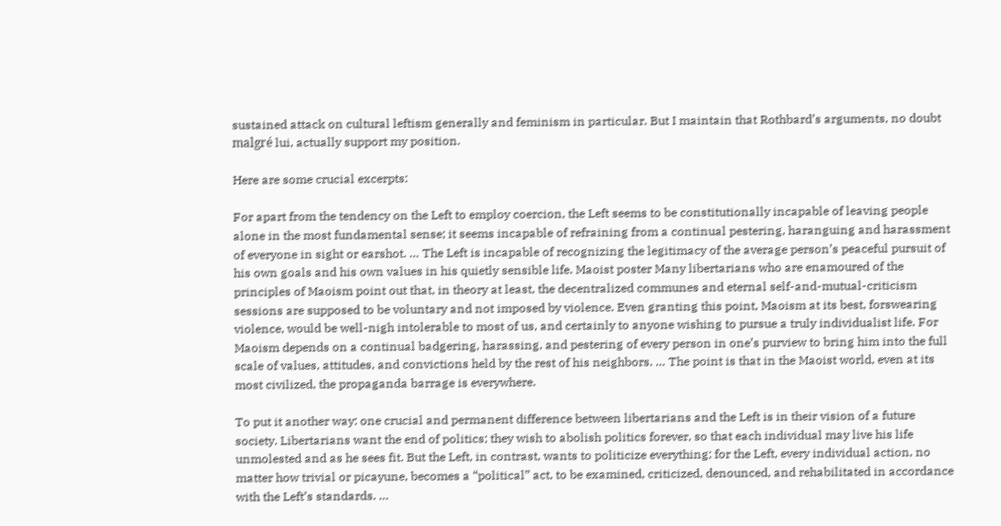sustained attack on cultural leftism generally and feminism in particular. But I maintain that Rothbard’s arguments, no doubt malgré lui, actually support my position.

Here are some crucial excerpts:

For apart from the tendency on the Left to employ coercion, the Left seems to be constitutionally incapable of leaving people alone in the most fundamental sense; it seems incapable of refraining from a continual pestering, haranguing and harassment of everyone in sight or earshot. … The Left is incapable of recognizing the legitimacy of the average person’s peaceful pursuit of his own goals and his own values in his quietly sensible life. Maoist poster Many libertarians who are enamoured of the principles of Maoism point out that, in theory at least, the decentralized communes and eternal self-and-mutual-criticism sessions are supposed to be voluntary and not imposed by violence. Even granting this point, Maoism at its best, forswearing violence, would be well-nigh intolerable to most of us, and certainly to anyone wishing to pursue a truly individualist life. For Maoism depends on a continual badgering, harassing, and pestering of every person in one’s purview to bring him into the full scale of values, attitudes, and convictions held by the rest of his neighbors. … The point is that in the Maoist world, even at its most civilized, the propaganda barrage is everywhere.

To put it another way: one crucial and permanent difference between libertarians and the Left is in their vision of a future society. Libertarians want the end of politics; they wish to abolish politics forever, so that each individual may live his life unmolested and as he sees fit. But the Left, in contrast, wants to politicize everything; for the Left, every individual action, no matter how trivial or picayune, becomes a “political” act, to be examined, criticized, denounced, and rehabilitated in accordance with the Left’s standards. …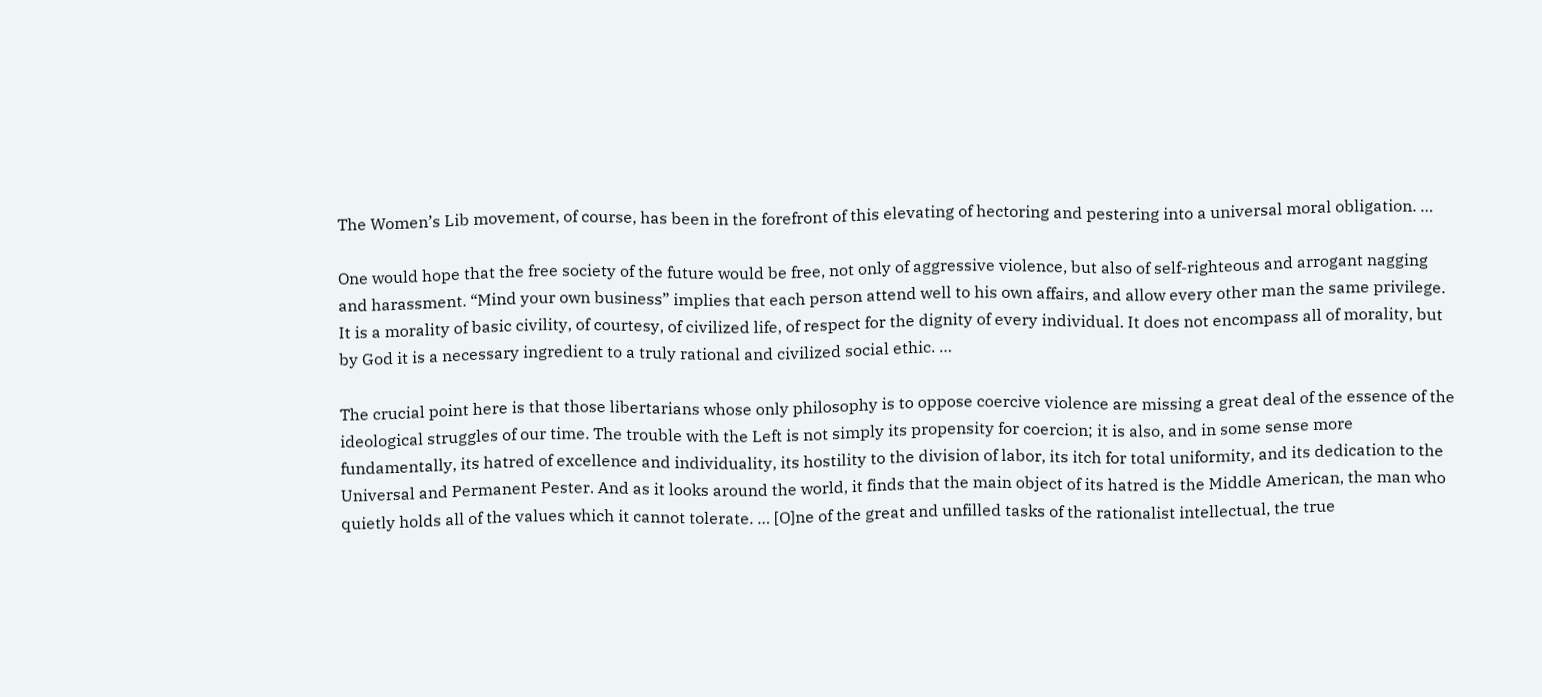The Women’s Lib movement, of course, has been in the forefront of this elevating of hectoring and pestering into a universal moral obligation. …

One would hope that the free society of the future would be free, not only of aggressive violence, but also of self-righteous and arrogant nagging and harassment. “Mind your own business” implies that each person attend well to his own affairs, and allow every other man the same privilege. It is a morality of basic civility, of courtesy, of civilized life, of respect for the dignity of every individual. It does not encompass all of morality, but by God it is a necessary ingredient to a truly rational and civilized social ethic. …

The crucial point here is that those libertarians whose only philosophy is to oppose coercive violence are missing a great deal of the essence of the ideological struggles of our time. The trouble with the Left is not simply its propensity for coercion; it is also, and in some sense more fundamentally, its hatred of excellence and individuality, its hostility to the division of labor, its itch for total uniformity, and its dedication to the Universal and Permanent Pester. And as it looks around the world, it finds that the main object of its hatred is the Middle American, the man who quietly holds all of the values which it cannot tolerate. … [O]ne of the great and unfilled tasks of the rationalist intellectual, the true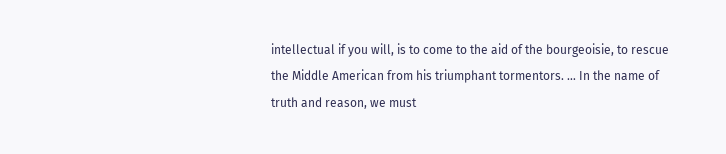intellectual if you will, is to come to the aid of the bourgeoisie, to rescue the Middle American from his triumphant tormentors. … In the name of truth and reason, we must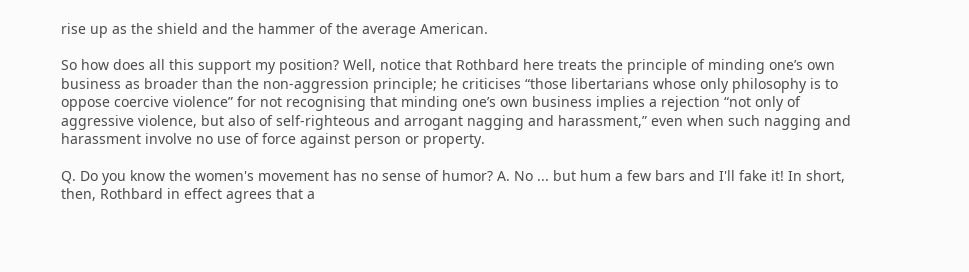rise up as the shield and the hammer of the average American.

So how does all this support my position? Well, notice that Rothbard here treats the principle of minding one’s own business as broader than the non-aggression principle; he criticises “those libertarians whose only philosophy is to oppose coercive violence” for not recognising that minding one’s own business implies a rejection “not only of aggressive violence, but also of self-righteous and arrogant nagging and harassment,” even when such nagging and harassment involve no use of force against person or property.

Q. Do you know the women's movement has no sense of humor? A. No ... but hum a few bars and I'll fake it! In short, then, Rothbard in effect agrees that a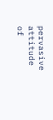pervasive attitude of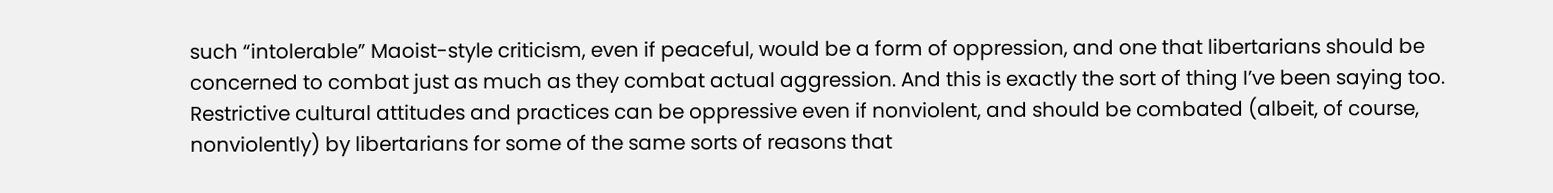such “intolerable” Maoist-style criticism, even if peaceful, would be a form of oppression, and one that libertarians should be concerned to combat just as much as they combat actual aggression. And this is exactly the sort of thing I’ve been saying too. Restrictive cultural attitudes and practices can be oppressive even if nonviolent, and should be combated (albeit, of course, nonviolently) by libertarians for some of the same sorts of reasons that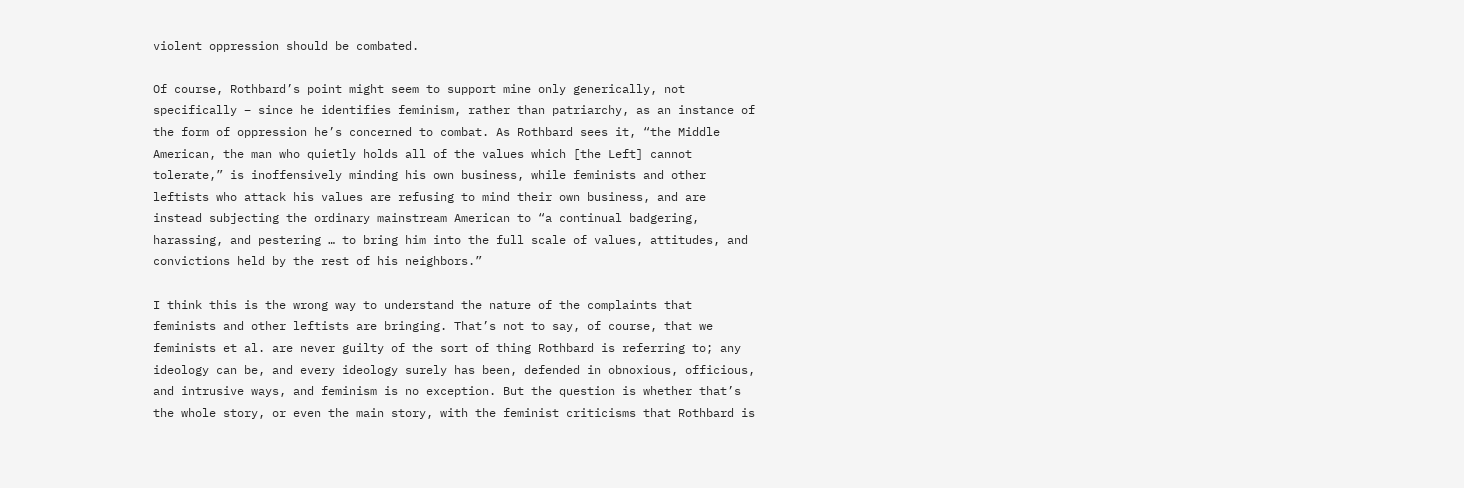violent oppression should be combated.

Of course, Rothbard’s point might seem to support mine only generically, not specifically – since he identifies feminism, rather than patriarchy, as an instance of the form of oppression he’s concerned to combat. As Rothbard sees it, “the Middle American, the man who quietly holds all of the values which [the Left] cannot tolerate,” is inoffensively minding his own business, while feminists and other leftists who attack his values are refusing to mind their own business, and are instead subjecting the ordinary mainstream American to “a continual badgering, harassing, and pestering … to bring him into the full scale of values, attitudes, and convictions held by the rest of his neighbors.”

I think this is the wrong way to understand the nature of the complaints that feminists and other leftists are bringing. That’s not to say, of course, that we feminists et al. are never guilty of the sort of thing Rothbard is referring to; any ideology can be, and every ideology surely has been, defended in obnoxious, officious, and intrusive ways, and feminism is no exception. But the question is whether that’s the whole story, or even the main story, with the feminist criticisms that Rothbard is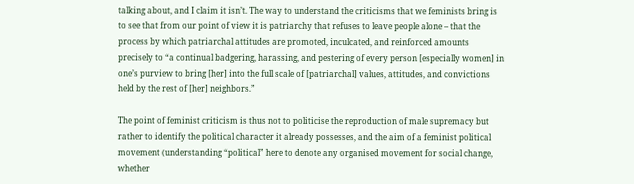talking about, and I claim it isn’t. The way to understand the criticisms that we feminists bring is to see that from our point of view it is patriarchy that refuses to leave people alone – that the process by which patriarchal attitudes are promoted, inculcated, and reinforced amounts precisely to “a continual badgering, harassing, and pestering of every person [especially women] in one’s purview to bring [her] into the full scale of [patriarchal] values, attitudes, and convictions held by the rest of [her] neighbors.”

The point of feminist criticism is thus not to politicise the reproduction of male supremacy but rather to identify the political character it already possesses, and the aim of a feminist political movement (understanding “political” here to denote any organised movement for social change, whether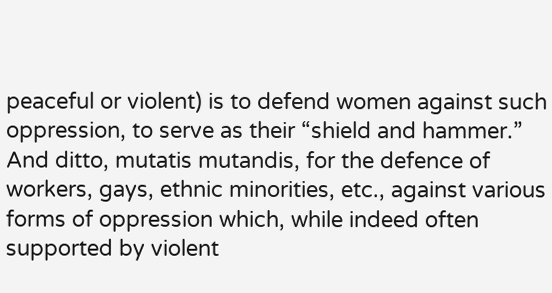peaceful or violent) is to defend women against such oppression, to serve as their “shield and hammer.” And ditto, mutatis mutandis, for the defence of workers, gays, ethnic minorities, etc., against various forms of oppression which, while indeed often supported by violent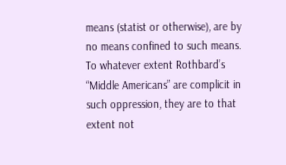means (statist or otherwise), are by no means confined to such means. To whatever extent Rothbard’s “Middle Americans” are complicit in such oppression, they are to that extent not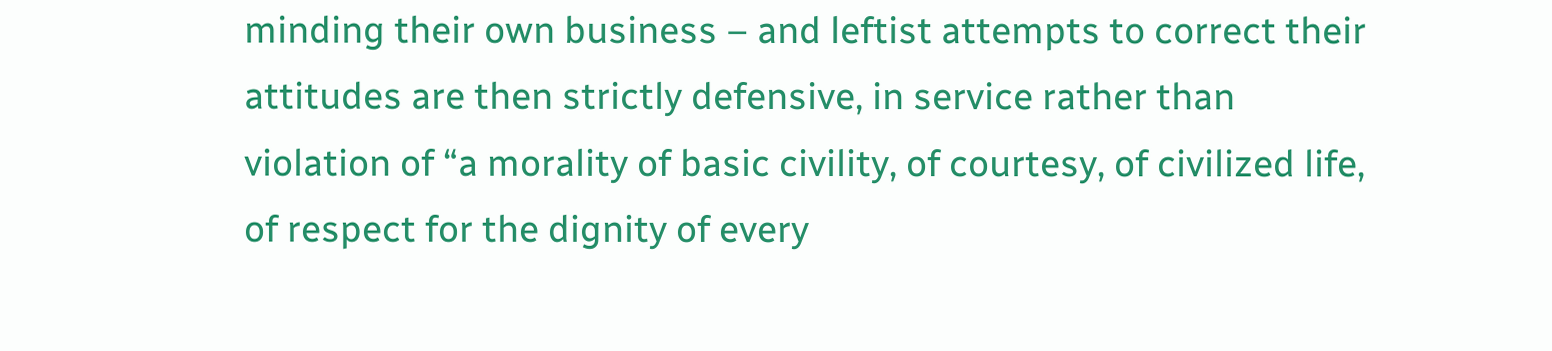minding their own business – and leftist attempts to correct their attitudes are then strictly defensive, in service rather than violation of “a morality of basic civility, of courtesy, of civilized life, of respect for the dignity of every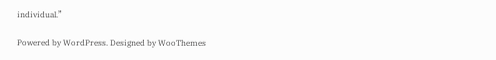individual.”

Powered by WordPress. Designed by WooThemes